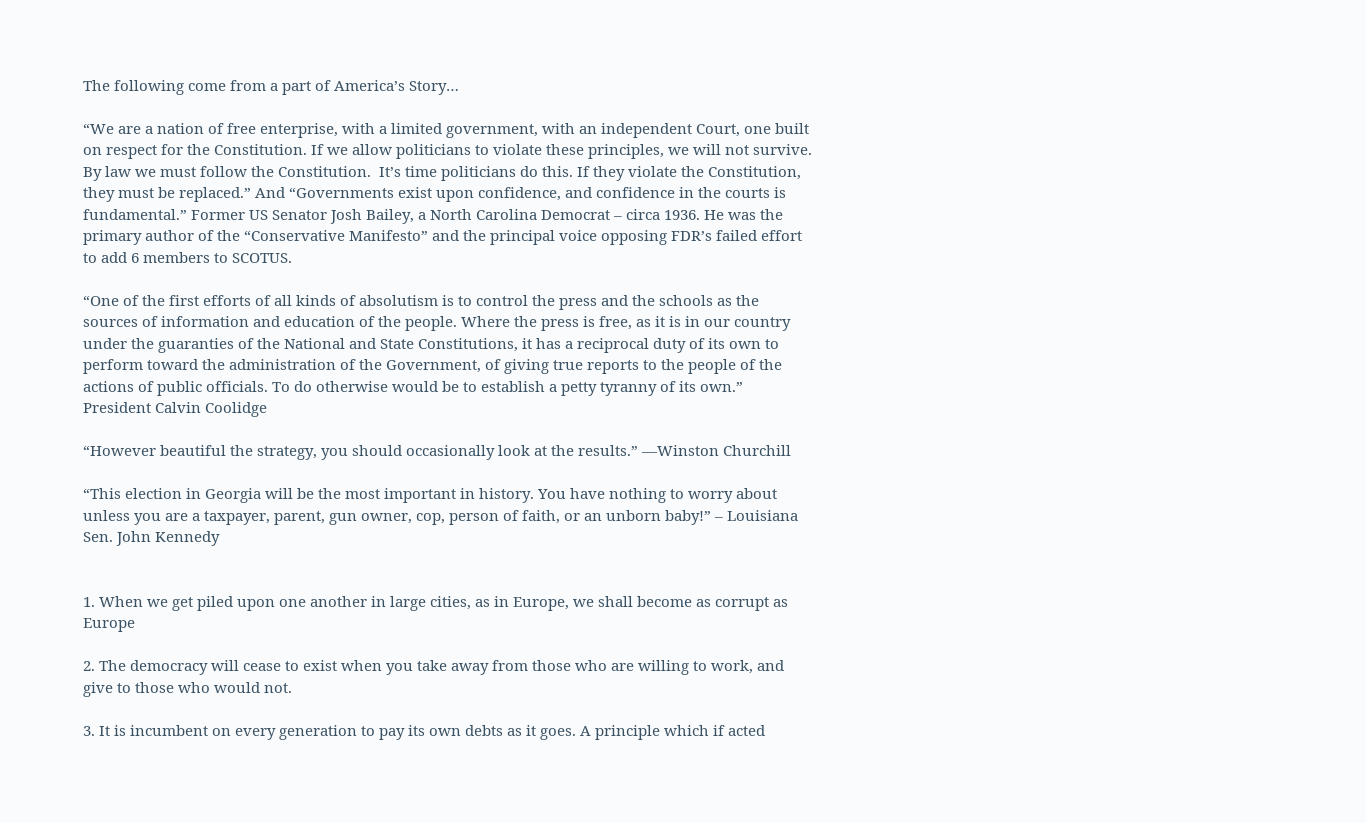The following come from a part of America’s Story…

“We are a nation of free enterprise, with a limited government, with an independent Court, one built on respect for the Constitution. If we allow politicians to violate these principles, we will not survive. By law we must follow the Constitution.  It’s time politicians do this. If they violate the Constitution, they must be replaced.” And “Governments exist upon confidence, and confidence in the courts is fundamental.” Former US Senator Josh Bailey, a North Carolina Democrat – circa 1936. He was the primary author of the “Conservative Manifesto” and the principal voice opposing FDR’s failed effort to add 6 members to SCOTUS.

“One of the first efforts of all kinds of absolutism is to control the press and the schools as the sources of information and education of the people. Where the press is free, as it is in our country under the guaranties of the National and State Constitutions, it has a reciprocal duty of its own to perform toward the administration of the Government, of giving true reports to the people of the actions of public officials. To do otherwise would be to establish a petty tyranny of its own.” President Calvin Coolidge

“However beautiful the strategy, you should occasionally look at the results.” —Winston Churchill

“This election in Georgia will be the most important in history. You have nothing to worry about unless you are a taxpayer, parent, gun owner, cop, person of faith, or an unborn baby!” – Louisiana Sen. John Kennedy


1. When we get piled upon one another in large cities, as in Europe, we shall become as corrupt as Europe

2. The democracy will cease to exist when you take away from those who are willing to work, and give to those who would not.

3. It is incumbent on every generation to pay its own debts as it goes. A principle which if acted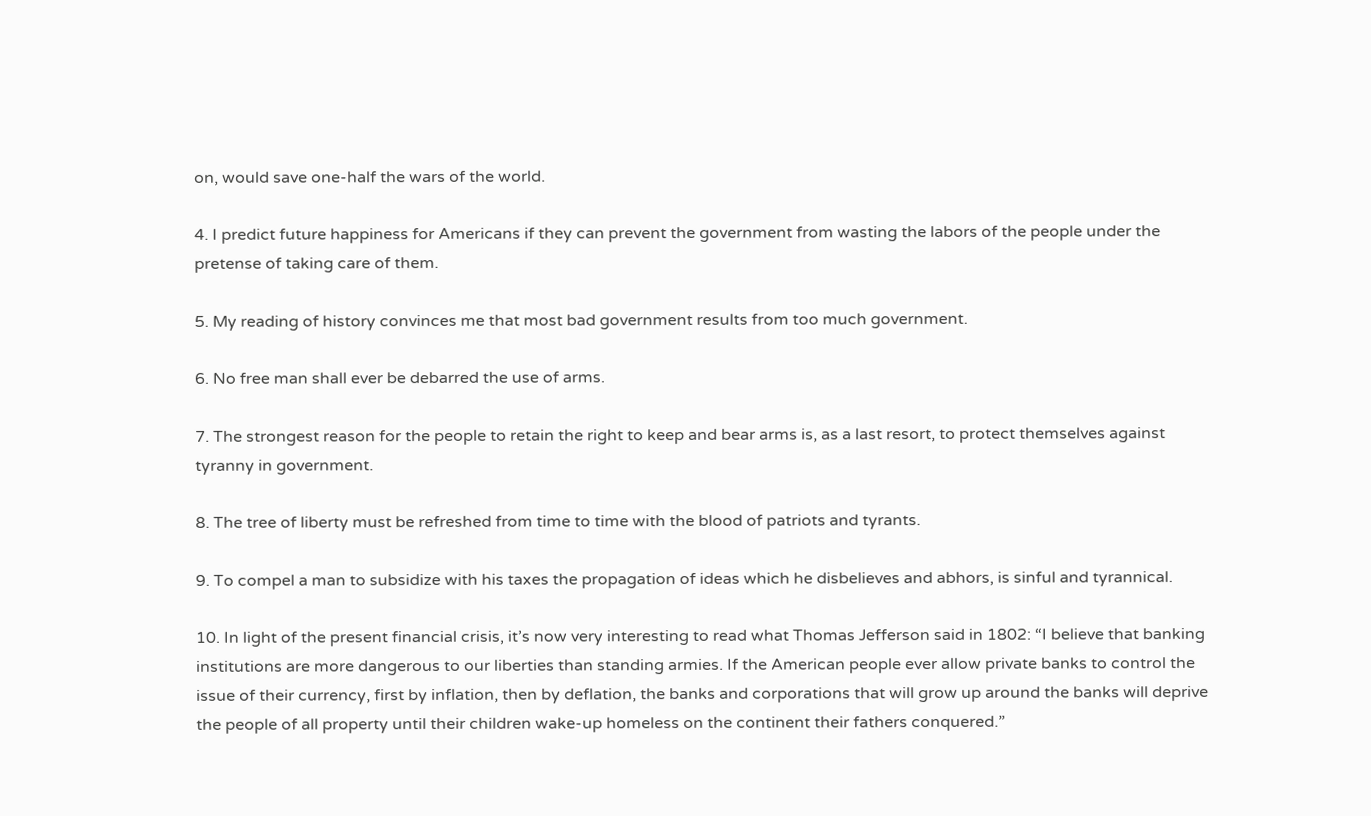on, would save one-half the wars of the world.

4. I predict future happiness for Americans if they can prevent the government from wasting the labors of the people under the pretense of taking care of them.

5. My reading of history convinces me that most bad government results from too much government.

6. No free man shall ever be debarred the use of arms.

7. The strongest reason for the people to retain the right to keep and bear arms is, as a last resort, to protect themselves against tyranny in government.

8. The tree of liberty must be refreshed from time to time with the blood of patriots and tyrants.

9. To compel a man to subsidize with his taxes the propagation of ideas which he disbelieves and abhors, is sinful and tyrannical.

10. In light of the present financial crisis, it’s now very interesting to read what Thomas Jefferson said in 1802: “I believe that banking institutions are more dangerous to our liberties than standing armies. If the American people ever allow private banks to control the issue of their currency, first by inflation, then by deflation, the banks and corporations that will grow up around the banks will deprive the people of all property until their children wake-up homeless on the continent their fathers conquered.”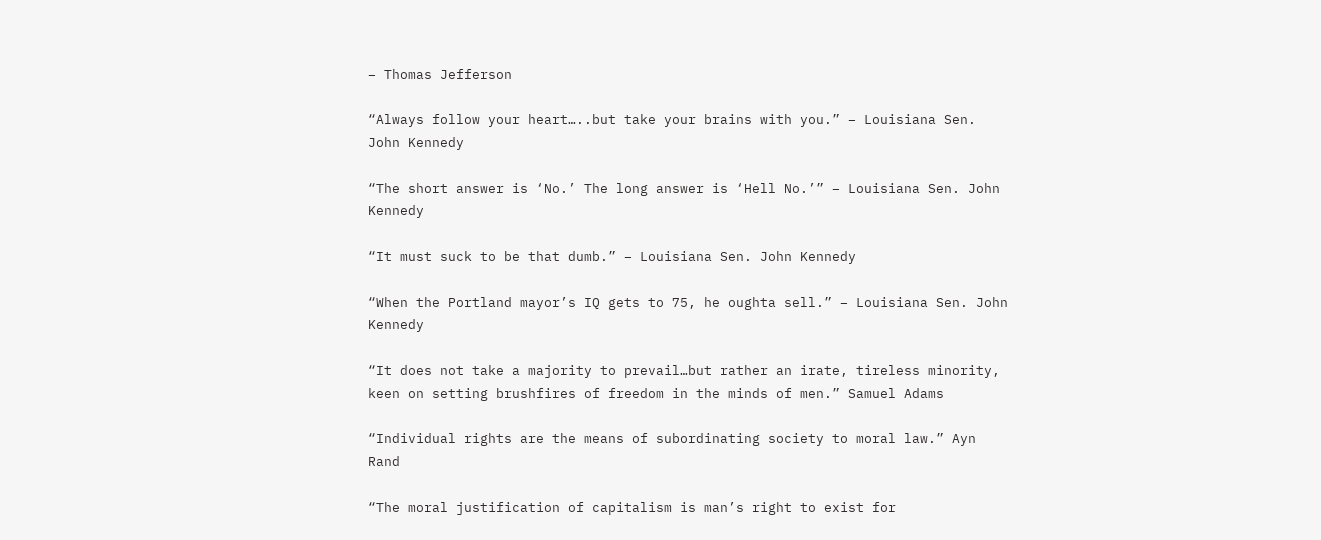– Thomas Jefferson

“Always follow your heart…..but take your brains with you.” – Louisiana Sen. John Kennedy

“The short answer is ‘No.’ The long answer is ‘Hell No.’” – Louisiana Sen. John Kennedy

“It must suck to be that dumb.” – Louisiana Sen. John Kennedy

“When the Portland mayor’s IQ gets to 75, he oughta sell.” – Louisiana Sen. John Kennedy

“It does not take a majority to prevail…but rather an irate, tireless minority, keen on setting brushfires of freedom in the minds of men.” Samuel Adams

“Individual rights are the means of subordinating society to moral law.” Ayn Rand

“The moral justification of capitalism is man’s right to exist for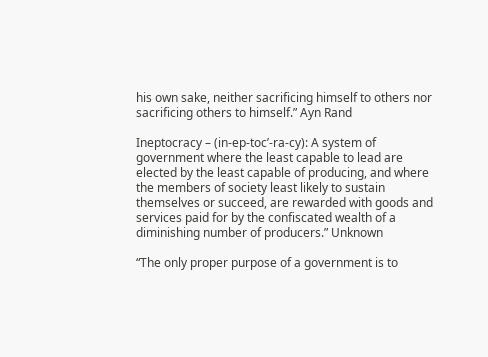his own sake, neither sacrificing himself to others nor sacrificing others to himself.” Ayn Rand

Ineptocracy – (in-ep-toc’-ra-cy): A system of government where the least capable to lead are elected by the least capable of producing, and where the members of society least likely to sustain themselves or succeed, are rewarded with goods and services paid for by the confiscated wealth of a diminishing number of producers.” Unknown

“The only proper purpose of a government is to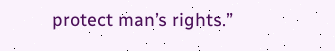protect man’s rights.”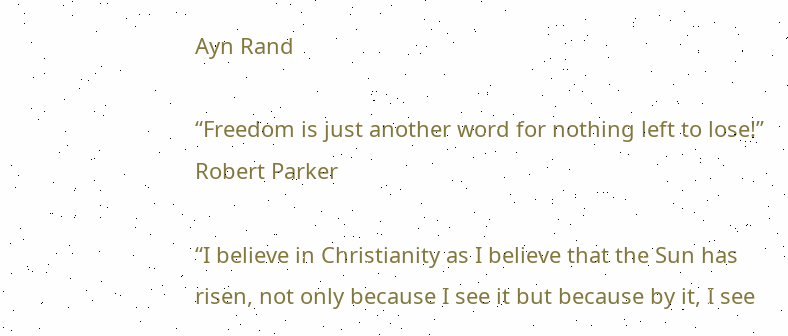Ayn Rand

“Freedom is just another word for nothing left to lose!” Robert Parker

“I believe in Christianity as I believe that the Sun has risen, not only because I see it but because by it, I see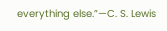everything else.”—C. S. Lewis